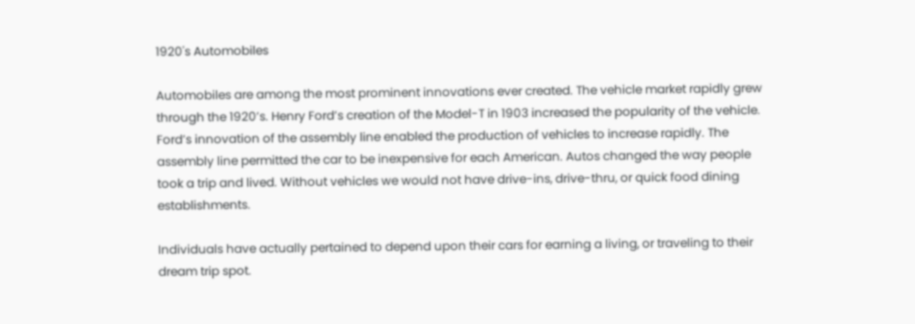1920's Automobiles

Automobiles are among the most prominent innovations ever created. The vehicle market rapidly grew through the 1920’s. Henry Ford’s creation of the Model-T in 1903 increased the popularity of the vehicle. Ford’s innovation of the assembly line enabled the production of vehicles to increase rapidly. The assembly line permitted the car to be inexpensive for each American. Autos changed the way people took a trip and lived. Without vehicles we would not have drive-ins, drive-thru, or quick food dining establishments.

Individuals have actually pertained to depend upon their cars for earning a living, or traveling to their dream trip spot.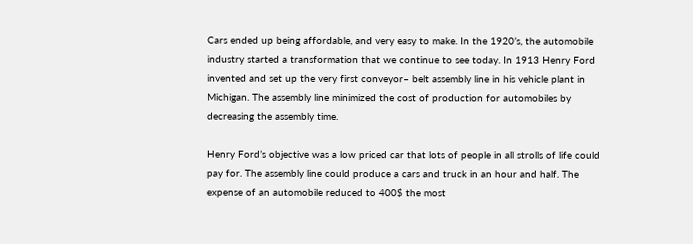Cars ended up being affordable, and very easy to make. In the 1920’s, the automobile industry started a transformation that we continue to see today. In 1913 Henry Ford invented and set up the very first conveyor– belt assembly line in his vehicle plant in Michigan. The assembly line minimized the cost of production for automobiles by decreasing the assembly time.

Henry Ford’s objective was a low priced car that lots of people in all strolls of life could pay for. The assembly line could produce a cars and truck in an hour and half. The expense of an automobile reduced to 400$ the most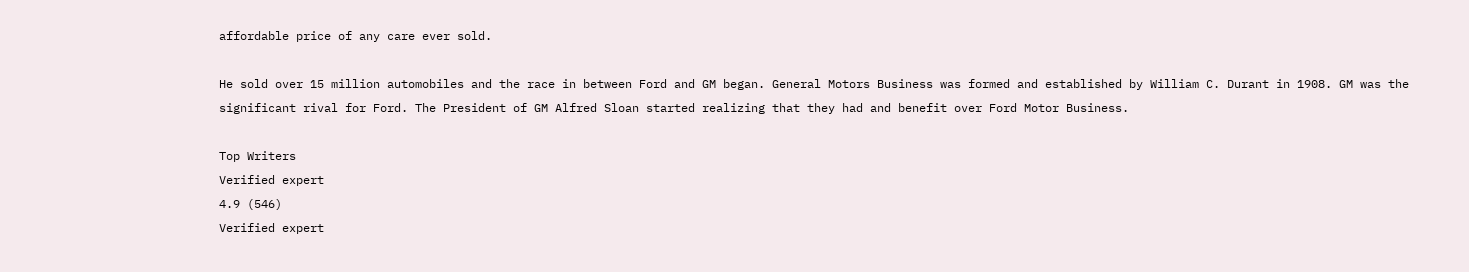affordable price of any care ever sold.

He sold over 15 million automobiles and the race in between Ford and GM began. General Motors Business was formed and established by William C. Durant in 1908. GM was the significant rival for Ford. The President of GM Alfred Sloan started realizing that they had and benefit over Ford Motor Business.

Top Writers
Verified expert
4.9 (546)
Verified expert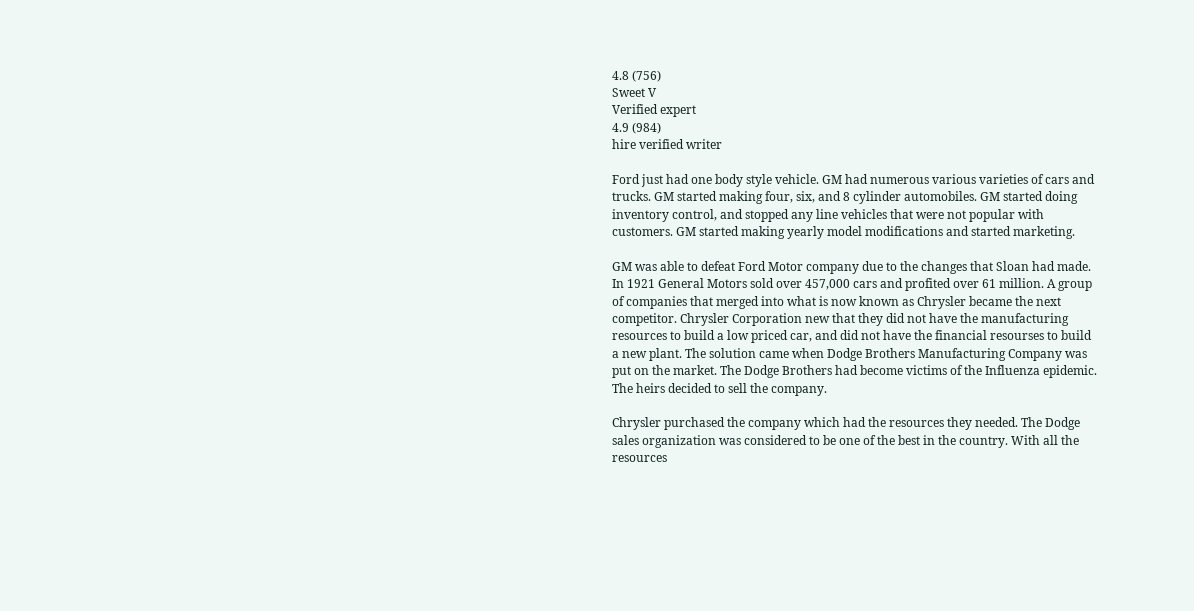4.8 (756)
Sweet V
Verified expert
4.9 (984)
hire verified writer

Ford just had one body style vehicle. GM had numerous various varieties of cars and trucks. GM started making four, six, and 8 cylinder automobiles. GM started doing inventory control, and stopped any line vehicles that were not popular with customers. GM started making yearly model modifications and started marketing.

GM was able to defeat Ford Motor company due to the changes that Sloan had made. In 1921 General Motors sold over 457,000 cars and profited over 61 million. A group of companies that merged into what is now known as Chrysler became the next competitor. Chrysler Corporation new that they did not have the manufacturing resources to build a low priced car, and did not have the financial resourses to build a new plant. The solution came when Dodge Brothers Manufacturing Company was put on the market. The Dodge Brothers had become victims of the Influenza epidemic. The heirs decided to sell the company.

Chrysler purchased the company which had the resources they needed. The Dodge sales organization was considered to be one of the best in the country. With all the resources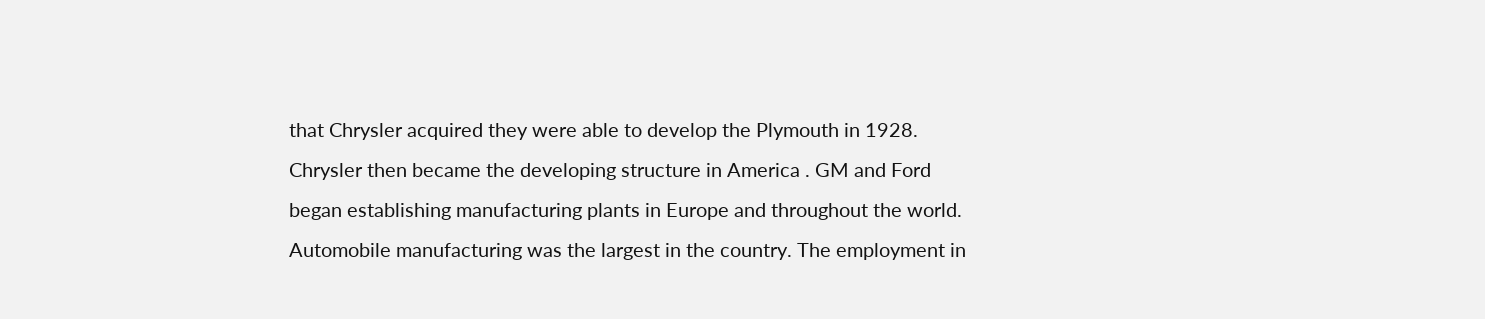that Chrysler acquired they were able to develop the Plymouth in 1928. Chrysler then became the developing structure in America . GM and Ford began establishing manufacturing plants in Europe and throughout the world. Automobile manufacturing was the largest in the country. The employment in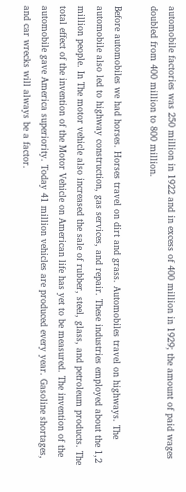automobile factories was 250 million in 1922 and in excess of 400 million in 1929; the amount of paid wages doubled from 400 million to 800 million.

Before automobiles we had horses. Horses travel on dirt and grass. Automobiles travel on highways. The automobile also led to highway construction, gas services, and repair. These industries employed about the 1,2 million people. In The motor vehicle also increased the sale of rubber, steel, glass, and petroleum products. The total effect of the invention of the Motor Vehicle on American life has yet to be measured. The invention of the automobile gave America superiority. Today 41 million vehicles are produced every year. Gasoline shortages, and car wrecks will always be a factor.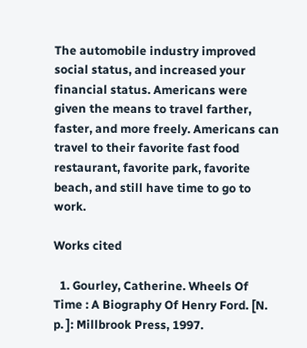The automobile industry improved social status, and increased your financial status. Americans were given the means to travel farther, faster, and more freely. Americans can travel to their favorite fast food restaurant, favorite park, favorite beach, and still have time to go to work.

Works cited

  1. Gourley, Catherine. Wheels Of Time : A Biography Of Henry Ford. [N. p. ]: Millbrook Press, 1997.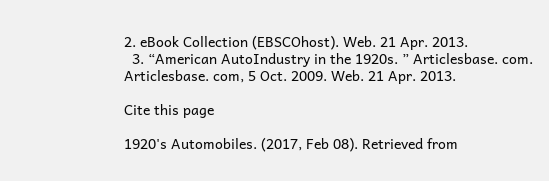2. eBook Collection (EBSCOhost). Web. 21 Apr. 2013.
  3. “American AutoIndustry in the 1920s. ” Articlesbase. com. Articlesbase. com, 5 Oct. 2009. Web. 21 Apr. 2013.

Cite this page

1920's Automobiles. (2017, Feb 08). Retrieved from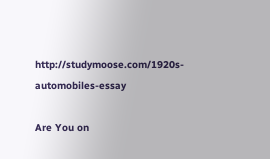http://studymoose.com/1920s-automobiles-essay

Are You on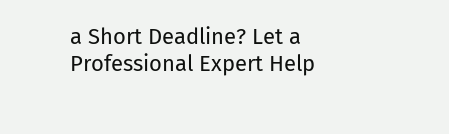a Short Deadline? Let a Professional Expert Help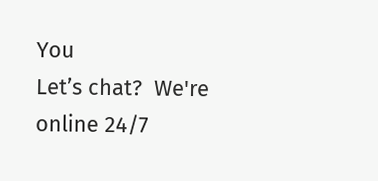You
Let’s chat?  We're online 24/7